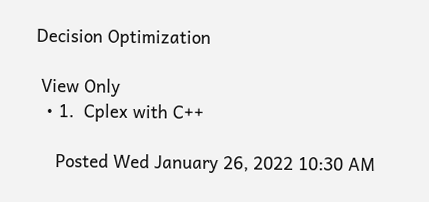Decision Optimization

 View Only
  • 1.  Cplex with C++

    Posted Wed January 26, 2022 10:30 AM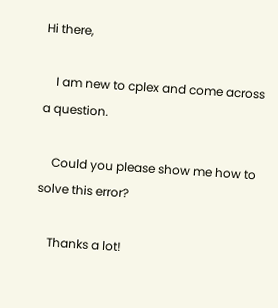Hi there,

    I am new to cplex and come across a question.

    Could you please show me how to solve this error?

    Thanks a lot!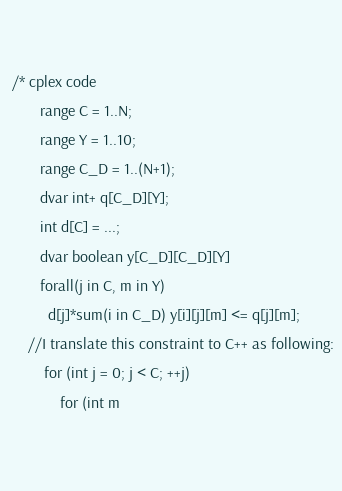/* cplex code
       range C = 1..N;
       range Y = 1..10;
       range C_D = 1..(N+1);
       dvar int+ q[C_D][Y];
       int d[C] = ...;
       dvar boolean y[C_D][C_D][Y]
       forall(j in C, m in Y)
         d[j]*sum(i in C_D) y[i][j][m] <= q[j][m];
    //I translate this constraint to C++ as following:
        for (int j = 0; j < C; ++j)
            for (int m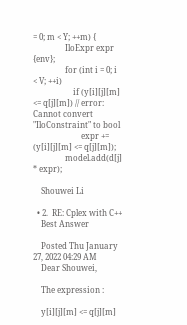= 0; m < Y; ++m) {
                IloExpr expr {env};
                for (int i = 0; i < V; ++i)
                    if (y[i][j][m] <= q[j][m]) // error: Cannot convert "IloConstraint" to bool
                        expr += (y[i][j][m] <= q[j][m]);
                model.add(d[j] * expr);

    Shouwei Li

  • 2.  RE: Cplex with C++
    Best Answer

    Posted Thu January 27, 2022 04:29 AM
    Dear Shouwei,

    The expression :

    y[i][j][m] <= q[j][m]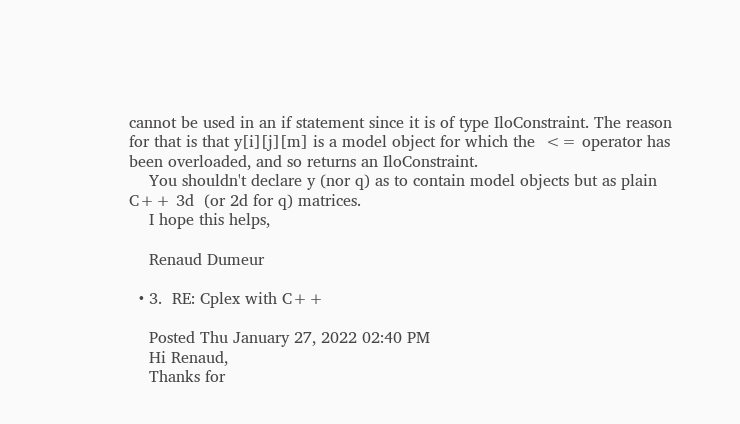cannot be used in an if statement since it is of type IloConstraint. The reason for that is that y[i][j][m] is a model object for which the  <= operator has been overloaded, and so returns an IloConstraint.
    You shouldn't declare y (nor q) as to contain model objects but as plain C++ 3d  (or 2d for q) matrices.
    I hope this helps,

    Renaud Dumeur

  • 3.  RE: Cplex with C++

    Posted Thu January 27, 2022 02:40 PM
    Hi Renaud,
    Thanks for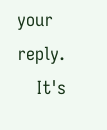your reply.
    It's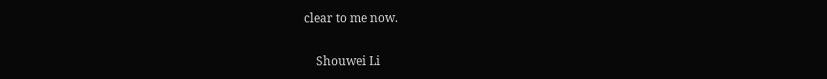clear to me now.

    Shouwei Li